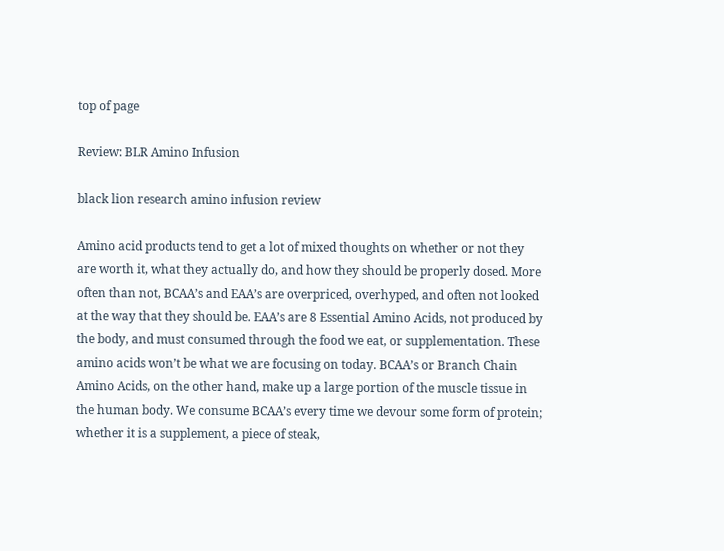top of page

Review: BLR Amino Infusion

black lion research amino infusion review

Amino acid products tend to get a lot of mixed thoughts on whether or not they are worth it, what they actually do, and how they should be properly dosed. More often than not, BCAA’s and EAA’s are overpriced, overhyped, and often not looked at the way that they should be. EAA’s are 8 Essential Amino Acids, not produced by the body, and must consumed through the food we eat, or supplementation. These amino acids won’t be what we are focusing on today. BCAA’s or Branch Chain Amino Acids, on the other hand, make up a large portion of the muscle tissue in the human body. We consume BCAA’s every time we devour some form of protein; whether it is a supplement, a piece of steak,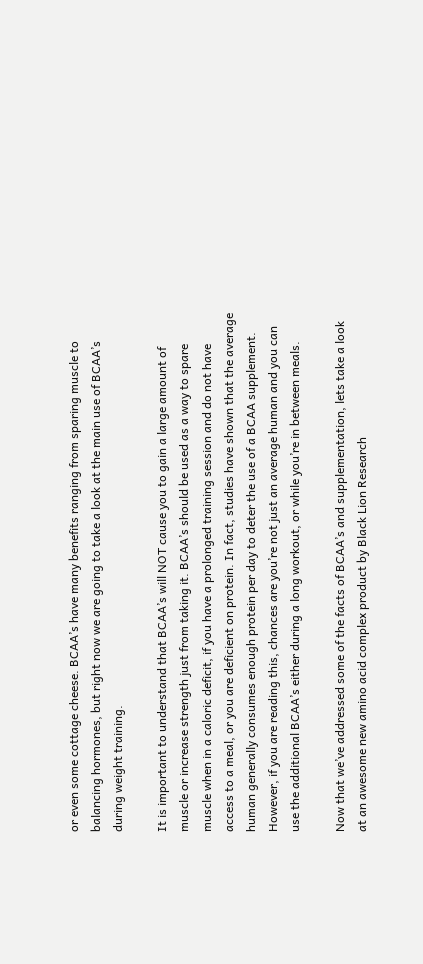or even some cottage cheese. BCAA’s have many benefits ranging from sparing muscle to balancing hormones, but right now we are going to take a look at the main use of BCAA’s during weight training.

It is important to understand that BCAA’s will NOT cause you to gain a large amount of muscle or increase strength just from taking it. BCAA’s should be used as a way to spare muscle when in a caloric deficit, if you have a prolonged training session and do not have access to a meal, or you are deficient on protein. In fact, studies have shown that the average human generally consumes enough protein per day to deter the use of a BCAA supplement. However, if you are reading this, chances are you’re not just an average human and you can use the additional BCAA’s either during a long workout, or while you’re in between meals.

Now that we’ve addressed some of the facts of BCAA’s and supplementation, lets take a look at an awesome new amino acid complex product by Black Lion Research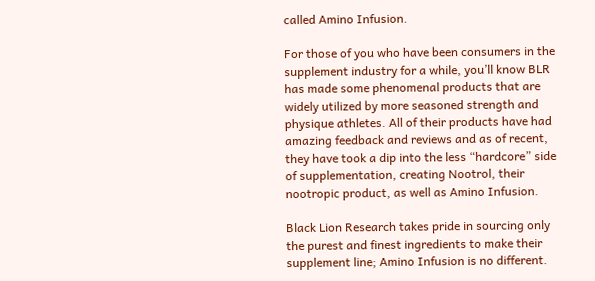called Amino Infusion.

For those of you who have been consumers in the supplement industry for a while, you’ll know BLR has made some phenomenal products that are widely utilized by more seasoned strength and physique athletes. All of their products have had amazing feedback and reviews and as of recent, they have took a dip into the less “hardcore” side of supplementation, creating Nootrol, their nootropic product, as well as Amino Infusion.

Black Lion Research takes pride in sourcing only the purest and finest ingredients to make their supplement line; Amino Infusion is no different.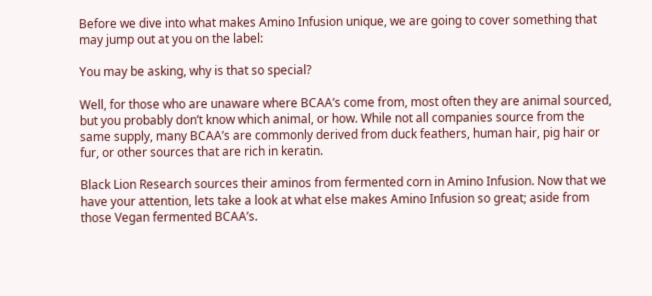Before we dive into what makes Amino Infusion unique, we are going to cover something that may jump out at you on the label:

You may be asking, why is that so special?

Well, for those who are unaware where BCAA’s come from, most often they are animal sourced, but you probably don’t know which animal, or how. While not all companies source from the same supply, many BCAA’s are commonly derived from duck feathers, human hair, pig hair or fur, or other sources that are rich in keratin.

Black Lion Research sources their aminos from fermented corn in Amino Infusion. Now that we have your attention, lets take a look at what else makes Amino Infusion so great; aside from those Vegan fermented BCAA’s.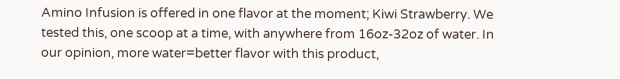Amino Infusion is offered in one flavor at the moment; Kiwi Strawberry. We tested this, one scoop at a time, with anywhere from 16oz-32oz of water. In our opinion, more water=better flavor with this product,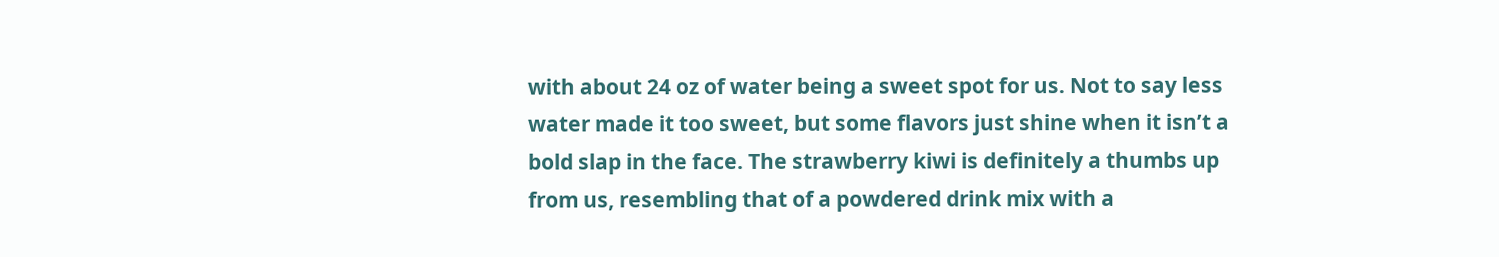with about 24 oz of water being a sweet spot for us. Not to say less water made it too sweet, but some flavors just shine when it isn’t a bold slap in the face. The strawberry kiwi is definitely a thumbs up from us, resembling that of a powdered drink mix with a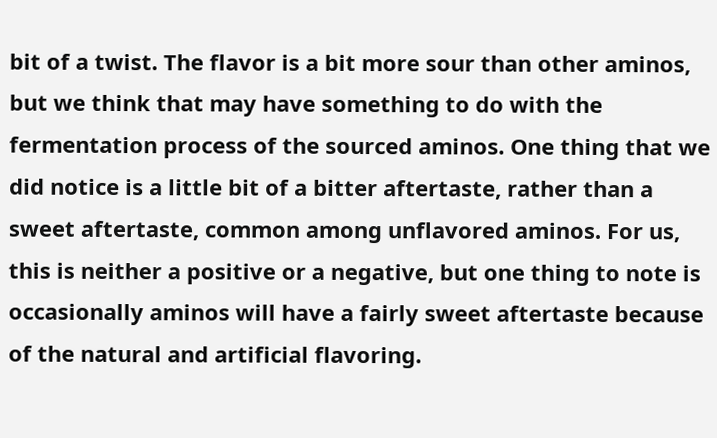bit of a twist. The flavor is a bit more sour than other aminos, but we think that may have something to do with the fermentation process of the sourced aminos. One thing that we did notice is a little bit of a bitter aftertaste, rather than a sweet aftertaste, common among unflavored aminos. For us, this is neither a positive or a negative, but one thing to note is occasionally aminos will have a fairly sweet aftertaste because of the natural and artificial flavoring.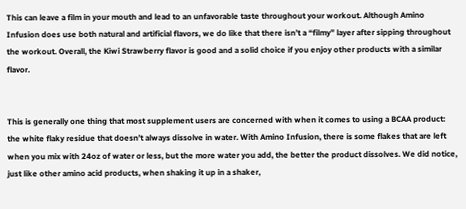This can leave a film in your mouth and lead to an unfavorable taste throughout your workout. Although Amino Infusion does use both natural and artificial flavors, we do like that there isn’t a “filmy” layer after sipping throughout the workout. Overall, the Kiwi Strawberry flavor is good and a solid choice if you enjoy other products with a similar flavor.


This is generally one thing that most supplement users are concerned with when it comes to using a BCAA product: the white flaky residue that doesn’t always dissolve in water. With Amino Infusion, there is some flakes that are left when you mix with 24oz of water or less, but the more water you add, the better the product dissolves. We did notice, just like other amino acid products, when shaking it up in a shaker,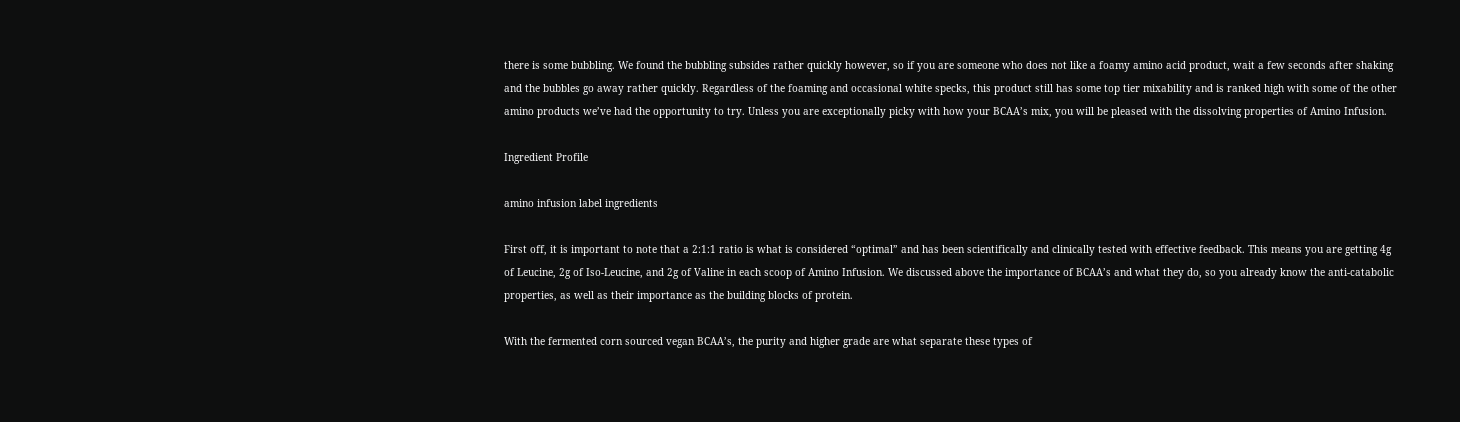there is some bubbling. We found the bubbling subsides rather quickly however, so if you are someone who does not like a foamy amino acid product, wait a few seconds after shaking and the bubbles go away rather quickly. Regardless of the foaming and occasional white specks, this product still has some top tier mixability and is ranked high with some of the other amino products we’ve had the opportunity to try. Unless you are exceptionally picky with how your BCAA’s mix, you will be pleased with the dissolving properties of Amino Infusion.

Ingredient Profile

amino infusion label ingredients

First off, it is important to note that a 2:1:1 ratio is what is considered “optimal” and has been scientifically and clinically tested with effective feedback. This means you are getting 4g of Leucine, 2g of Iso-Leucine, and 2g of Valine in each scoop of Amino Infusion. We discussed above the importance of BCAA’s and what they do, so you already know the anti-catabolic properties, as well as their importance as the building blocks of protein.

With the fermented corn sourced vegan BCAA’s, the purity and higher grade are what separate these types of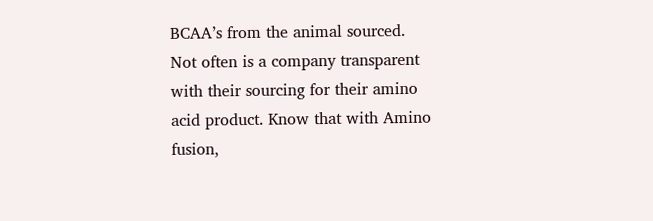BCAA’s from the animal sourced. Not often is a company transparent with their sourcing for their amino acid product. Know that with Amino fusion,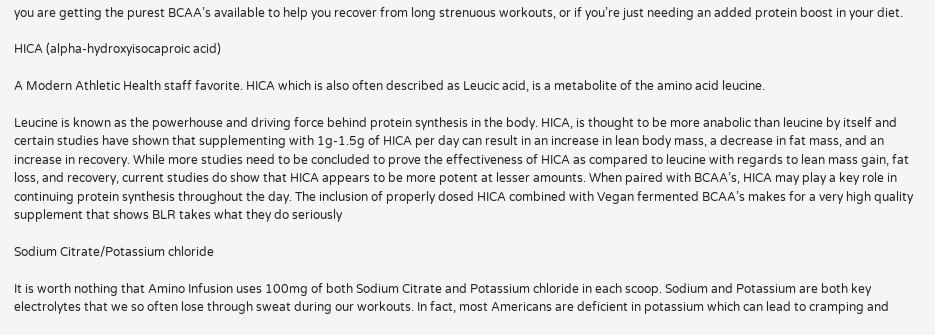you are getting the purest BCAA’s available to help you recover from long strenuous workouts, or if you’re just needing an added protein boost in your diet.

HICA (alpha-hydroxyisocaproic acid)

A Modern Athletic Health staff favorite. HICA which is also often described as Leucic acid, is a metabolite of the amino acid leucine.

Leucine is known as the powerhouse and driving force behind protein synthesis in the body. HICA, is thought to be more anabolic than leucine by itself and certain studies have shown that supplementing with 1g-1.5g of HICA per day can result in an increase in lean body mass, a decrease in fat mass, and an increase in recovery. While more studies need to be concluded to prove the effectiveness of HICA as compared to leucine with regards to lean mass gain, fat loss, and recovery, current studies do show that HICA appears to be more potent at lesser amounts. When paired with BCAA’s, HICA may play a key role in continuing protein synthesis throughout the day. The inclusion of properly dosed HICA combined with Vegan fermented BCAA’s makes for a very high quality supplement that shows BLR takes what they do seriously

Sodium Citrate/Potassium chloride

It is worth nothing that Amino Infusion uses 100mg of both Sodium Citrate and Potassium chloride in each scoop. Sodium and Potassium are both key electrolytes that we so often lose through sweat during our workouts. In fact, most Americans are deficient in potassium which can lead to cramping and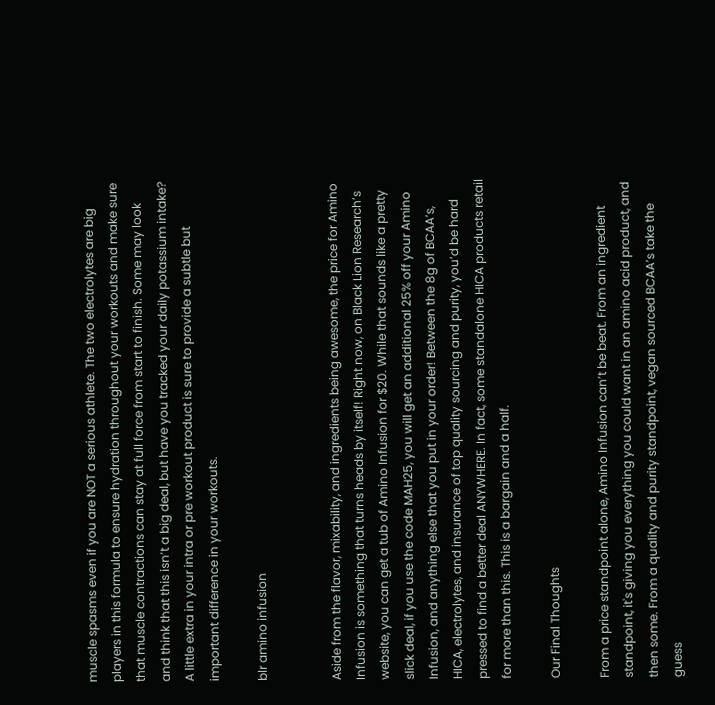muscle spasms even if you are NOT a serious athlete. The two electrolytes are big players in this formula to ensure hydration throughout your workouts and make sure that muscle contractions can stay at full force from start to finish. Some may look and think that this isn’t a big deal, but have you tracked your daily potassium intake? A little extra in your intra or pre workout product is sure to provide a subtle but important difference in your workouts.

blr amino infusion


Aside from the flavor, mixability, and ingredients being awesome, the price for Amino Infusion is something that turns heads by itself! Right now, on Black Lion Research’s website, you can get a tub of Amino Infusion for $20. While that sounds like a pretty slick deal, if you use the code MAH25, you will get an additional 25% off your Amino Infusion, and anything else that you put in your order! Between the 8g of BCAA’s, HICA, electrolytes, and insurance of top quality sourcing and purity, you’d be hard pressed to find a better deal ANYWHERE. In fact, some standalone HICA products retail for more than this. This is a bargain and a half.

Our Final Thoughts

From a price standpoint alone, Amino Infusion can’t be beat. From an ingredient standpoint, it's giving you everything you could want in an amino acid product, and then some. From a quality and purity standpoint, vegan sourced BCAA’s take the guess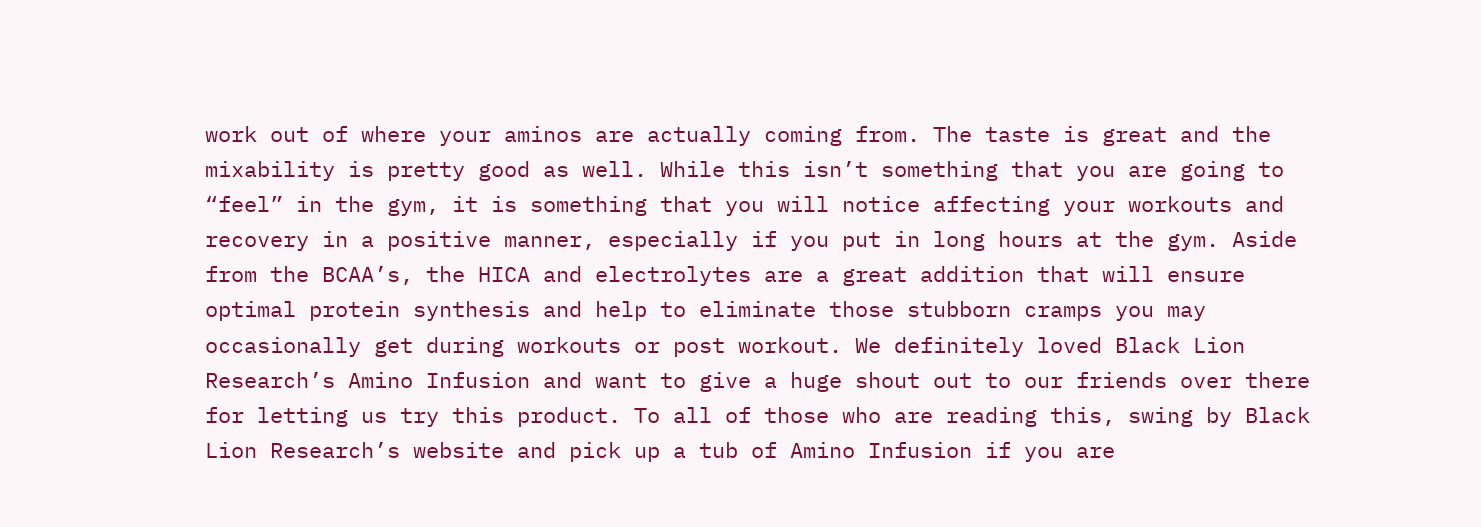work out of where your aminos are actually coming from. The taste is great and the mixability is pretty good as well. While this isn’t something that you are going to “feel” in the gym, it is something that you will notice affecting your workouts and recovery in a positive manner, especially if you put in long hours at the gym. Aside from the BCAA’s, the HICA and electrolytes are a great addition that will ensure optimal protein synthesis and help to eliminate those stubborn cramps you may occasionally get during workouts or post workout. We definitely loved Black Lion Research’s Amino Infusion and want to give a huge shout out to our friends over there for letting us try this product. To all of those who are reading this, swing by Black Lion Research’s website and pick up a tub of Amino Infusion if you are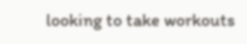looking to take workouts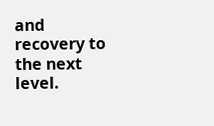and recovery to the next level.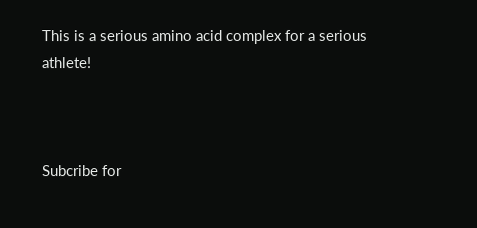This is a serious amino acid complex for a serious athlete!



Subcribe for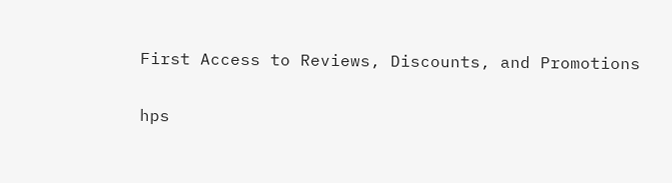First Access to Reviews, Discounts, and Promotions

hps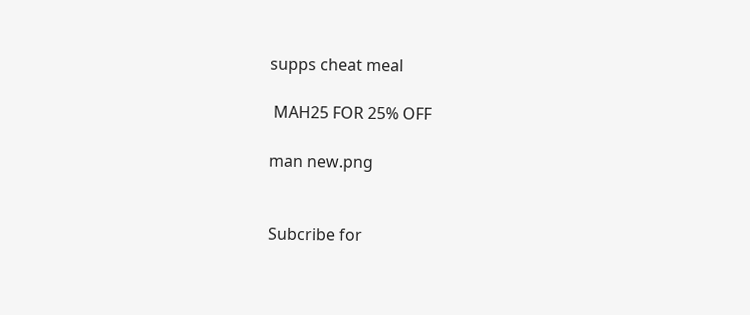supps cheat meal

 MAH25 FOR 25% OFF

man new.png


Subcribe for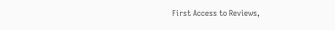First Access to Reviews,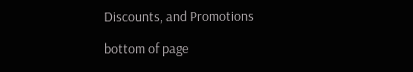Discounts, and Promotions

bottom of page